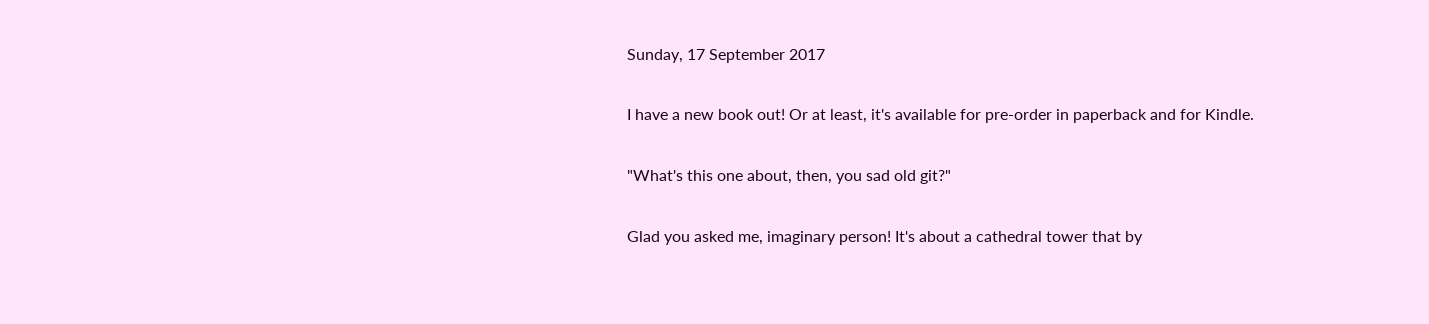Sunday, 17 September 2017

I have a new book out! Or at least, it's available for pre-order in paperback and for Kindle.

"What's this one about, then, you sad old git?"

Glad you asked me, imaginary person! It's about a cathedral tower that by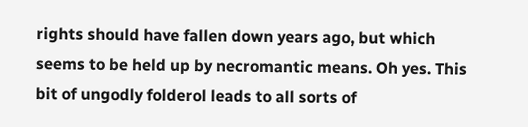rights should have fallen down years ago, but which seems to be held up by necromantic means. Oh yes. This bit of ungodly folderol leads to all sorts of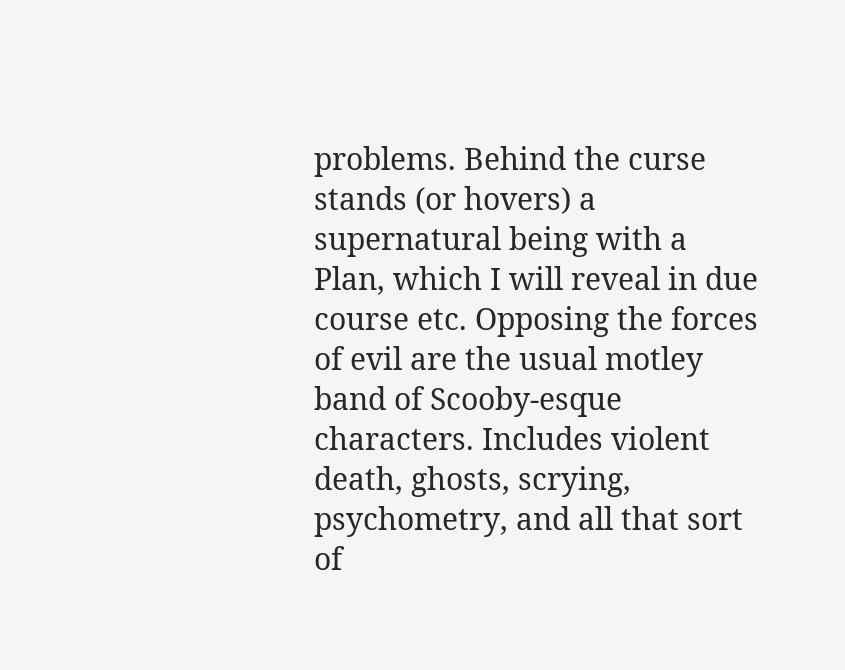problems. Behind the curse stands (or hovers) a supernatural being with a Plan, which I will reveal in due course etc. Opposing the forces of evil are the usual motley band of Scooby-esque characters. Includes violent death, ghosts, scrying, psychometry, and all that sort of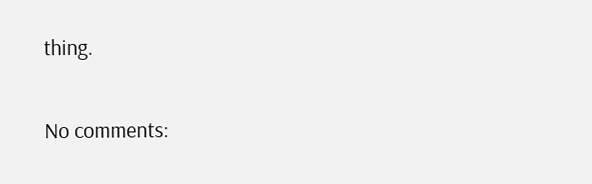thing.

No comments: